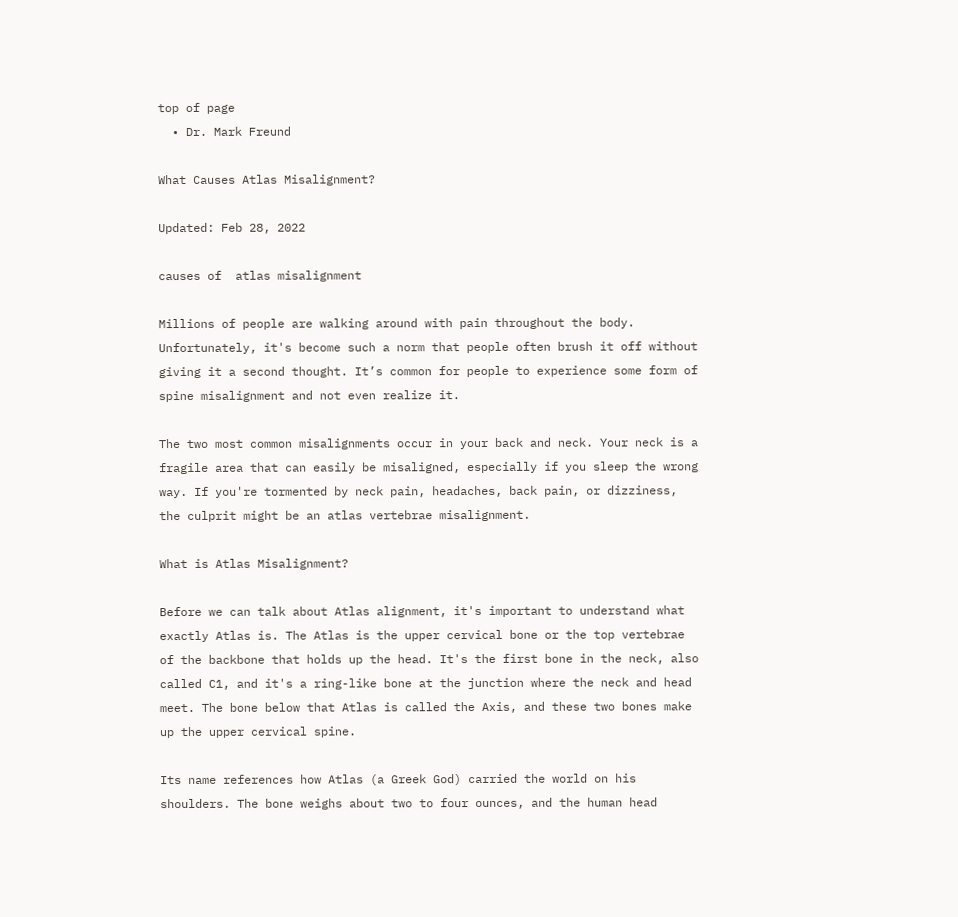top of page
  • Dr. Mark Freund

What Causes Atlas Misalignment?

Updated: Feb 28, 2022

causes of  atlas misalignment

Millions of people are walking around with pain throughout the body. Unfortunately, it's become such a norm that people often brush it off without giving it a second thought. It’s common for people to experience some form of spine misalignment and not even realize it.

The two most common misalignments occur in your back and neck. Your neck is a fragile area that can easily be misaligned, especially if you sleep the wrong way. If you're tormented by neck pain, headaches, back pain, or dizziness, the culprit might be an atlas vertebrae misalignment.

What is Atlas Misalignment?

Before we can talk about Atlas alignment, it's important to understand what exactly Atlas is. The Atlas is the upper cervical bone or the top vertebrae of the backbone that holds up the head. It's the first bone in the neck, also called C1, and it's a ring-like bone at the junction where the neck and head meet. The bone below that Atlas is called the Axis, and these two bones make up the upper cervical spine.

Its name references how Atlas (a Greek God) carried the world on his shoulders. The bone weighs about two to four ounces, and the human head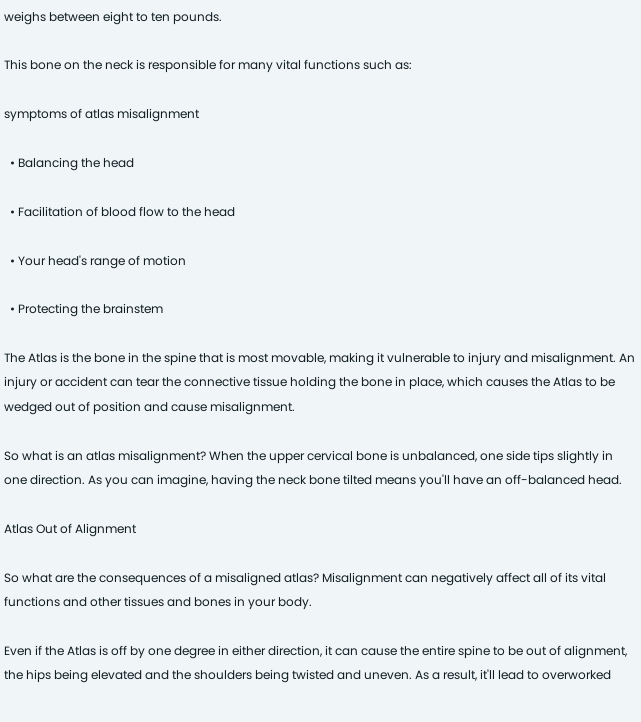weighs between eight to ten pounds.

This bone on the neck is responsible for many vital functions such as:

symptoms of atlas misalignment

  • Balancing the head

  • Facilitation of blood flow to the head

  • Your head's range of motion

  • Protecting the brainstem

The Atlas is the bone in the spine that is most movable, making it vulnerable to injury and misalignment. An injury or accident can tear the connective tissue holding the bone in place, which causes the Atlas to be wedged out of position and cause misalignment.

So what is an atlas misalignment? When the upper cervical bone is unbalanced, one side tips slightly in one direction. As you can imagine, having the neck bone tilted means you'll have an off-balanced head.

Atlas Out of Alignment

So what are the consequences of a misaligned atlas? Misalignment can negatively affect all of its vital functions and other tissues and bones in your body.

Even if the Atlas is off by one degree in either direction, it can cause the entire spine to be out of alignment, the hips being elevated and the shoulders being twisted and uneven. As a result, it'll lead to overworked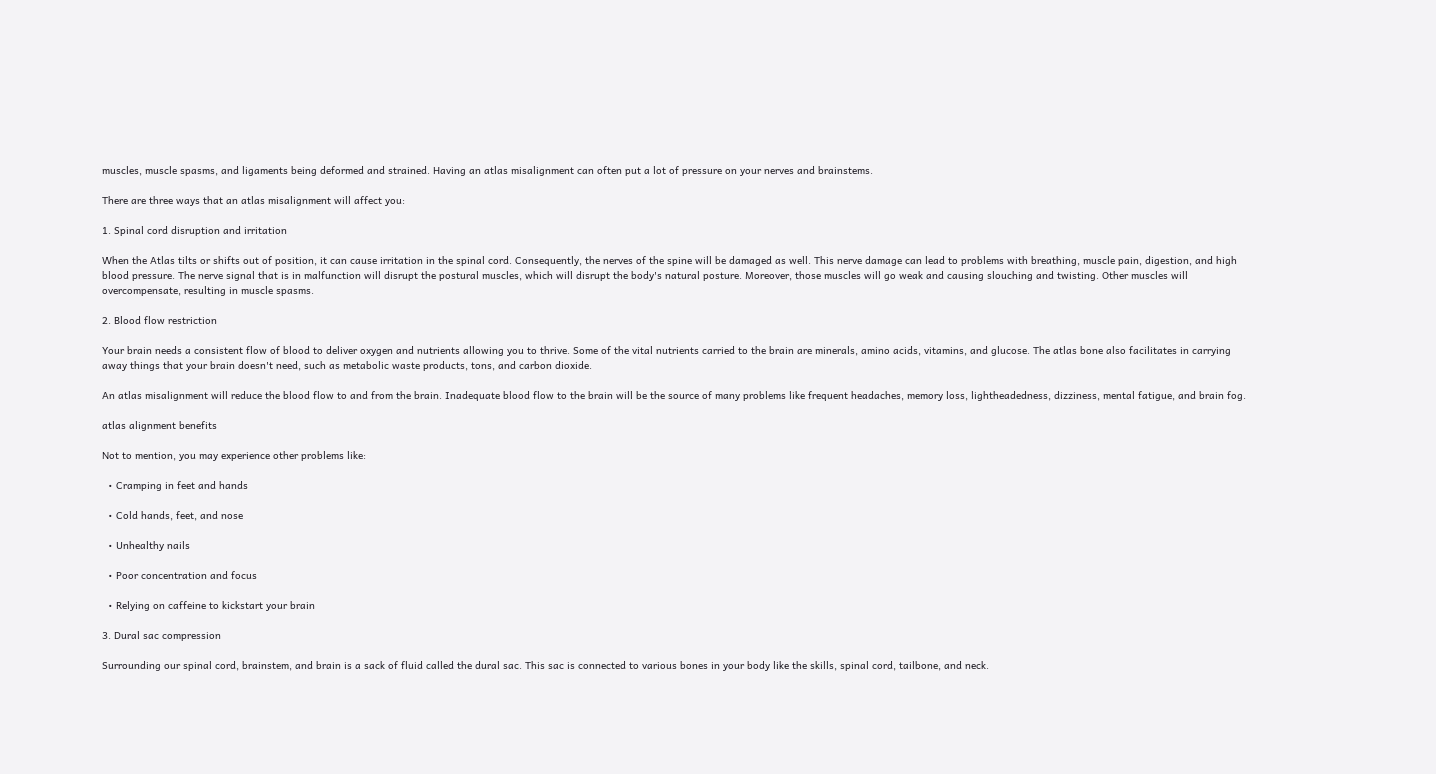muscles, muscle spasms, and ligaments being deformed and strained. Having an atlas misalignment can often put a lot of pressure on your nerves and brainstems.

There are three ways that an atlas misalignment will affect you:

1. Spinal cord disruption and irritation

When the Atlas tilts or shifts out of position, it can cause irritation in the spinal cord. Consequently, the nerves of the spine will be damaged as well. This nerve damage can lead to problems with breathing, muscle pain, digestion, and high blood pressure. The nerve signal that is in malfunction will disrupt the postural muscles, which will disrupt the body's natural posture. Moreover, those muscles will go weak and causing slouching and twisting. Other muscles will overcompensate, resulting in muscle spasms.

2. Blood flow restriction

Your brain needs a consistent flow of blood to deliver oxygen and nutrients allowing you to thrive. Some of the vital nutrients carried to the brain are minerals, amino acids, vitamins, and glucose. The atlas bone also facilitates in carrying away things that your brain doesn't need, such as metabolic waste products, tons, and carbon dioxide.

An atlas misalignment will reduce the blood flow to and from the brain. Inadequate blood flow to the brain will be the source of many problems like frequent headaches, memory loss, lightheadedness, dizziness, mental fatigue, and brain fog.

atlas alignment benefits

Not to mention, you may experience other problems like:

  • Cramping in feet and hands

  • Cold hands, feet, and nose

  • Unhealthy nails

  • Poor concentration and focus

  • Relying on caffeine to kickstart your brain

3. Dural sac compression

Surrounding our spinal cord, brainstem, and brain is a sack of fluid called the dural sac. This sac is connected to various bones in your body like the skills, spinal cord, tailbone, and neck.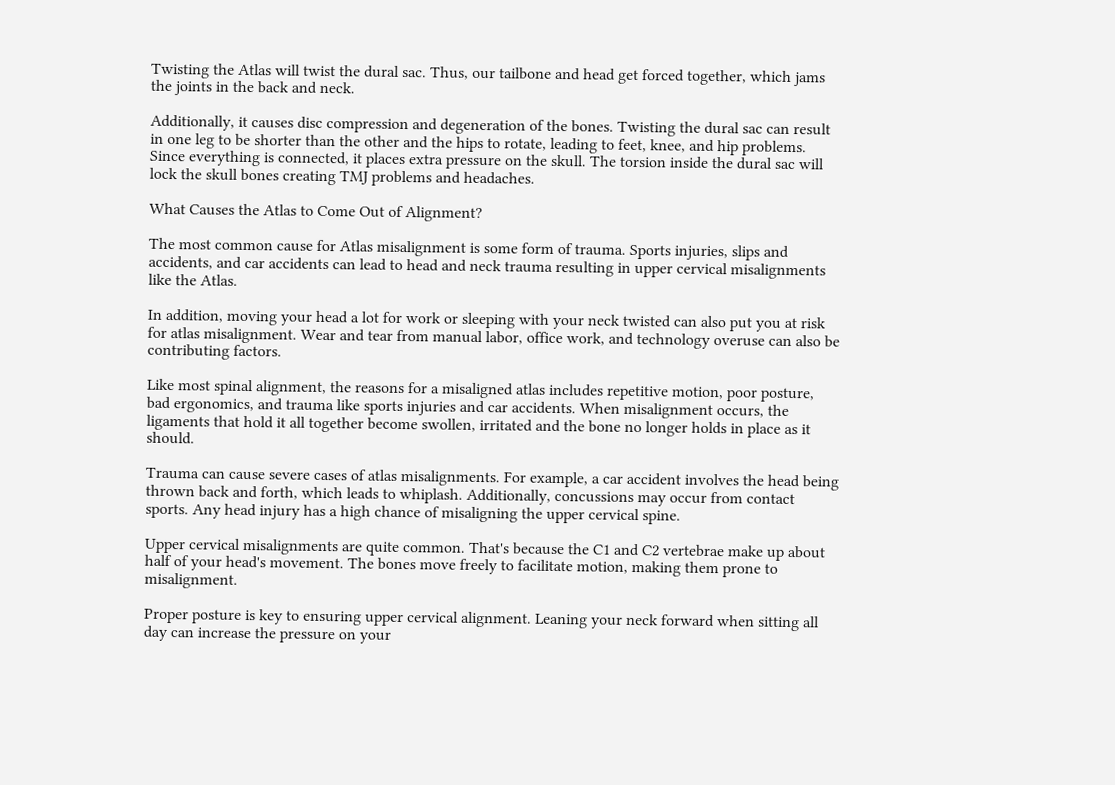Twisting the Atlas will twist the dural sac. Thus, our tailbone and head get forced together, which jams the joints in the back and neck.

Additionally, it causes disc compression and degeneration of the bones. Twisting the dural sac can result in one leg to be shorter than the other and the hips to rotate, leading to feet, knee, and hip problems. Since everything is connected, it places extra pressure on the skull. The torsion inside the dural sac will lock the skull bones creating TMJ problems and headaches.

What Causes the Atlas to Come Out of Alignment?

The most common cause for Atlas misalignment is some form of trauma. Sports injuries, slips and accidents, and car accidents can lead to head and neck trauma resulting in upper cervical misalignments like the Atlas.

In addition, moving your head a lot for work or sleeping with your neck twisted can also put you at risk for atlas misalignment. Wear and tear from manual labor, office work, and technology overuse can also be contributing factors.

Like most spinal alignment, the reasons for a misaligned atlas includes repetitive motion, poor posture, bad ergonomics, and trauma like sports injuries and car accidents. When misalignment occurs, the ligaments that hold it all together become swollen, irritated and the bone no longer holds in place as it should.

Trauma can cause severe cases of atlas misalignments. For example, a car accident involves the head being thrown back and forth, which leads to whiplash. Additionally, concussions may occur from contact sports. Any head injury has a high chance of misaligning the upper cervical spine.

Upper cervical misalignments are quite common. That's because the C1 and C2 vertebrae make up about half of your head's movement. The bones move freely to facilitate motion, making them prone to misalignment.

Proper posture is key to ensuring upper cervical alignment. Leaning your neck forward when sitting all day can increase the pressure on your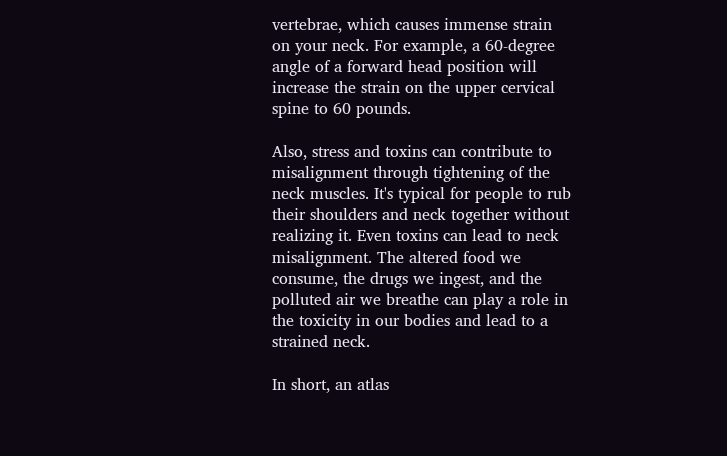vertebrae, which causes immense strain on your neck. For example, a 60-degree angle of a forward head position will increase the strain on the upper cervical spine to 60 pounds.

Also, stress and toxins can contribute to misalignment through tightening of the neck muscles. It's typical for people to rub their shoulders and neck together without realizing it. Even toxins can lead to neck misalignment. The altered food we consume, the drugs we ingest, and the polluted air we breathe can play a role in the toxicity in our bodies and lead to a strained neck.

In short, an atlas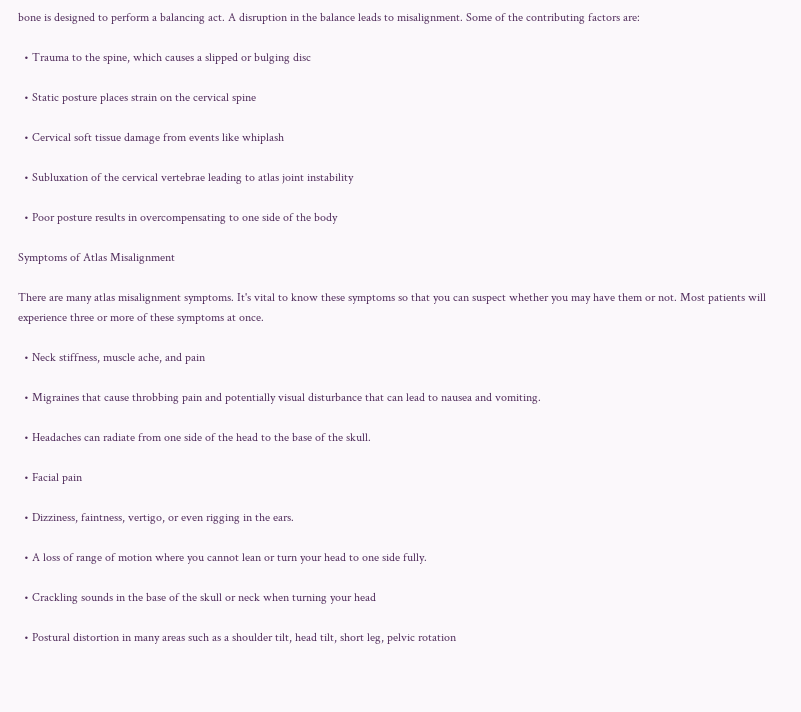bone is designed to perform a balancing act. A disruption in the balance leads to misalignment. Some of the contributing factors are:

  • Trauma to the spine, which causes a slipped or bulging disc

  • Static posture places strain on the cervical spine

  • Cervical soft tissue damage from events like whiplash

  • Subluxation of the cervical vertebrae leading to atlas joint instability

  • Poor posture results in overcompensating to one side of the body

Symptoms of Atlas Misalignment

There are many atlas misalignment symptoms. It's vital to know these symptoms so that you can suspect whether you may have them or not. Most patients will experience three or more of these symptoms at once.

  • Neck stiffness, muscle ache, and pain

  • Migraines that cause throbbing pain and potentially visual disturbance that can lead to nausea and vomiting.

  • Headaches can radiate from one side of the head to the base of the skull.

  • Facial pain

  • Dizziness, faintness, vertigo, or even rigging in the ears.

  • A loss of range of motion where you cannot lean or turn your head to one side fully.

  • Crackling sounds in the base of the skull or neck when turning your head

  • Postural distortion in many areas such as a shoulder tilt, head tilt, short leg, pelvic rotation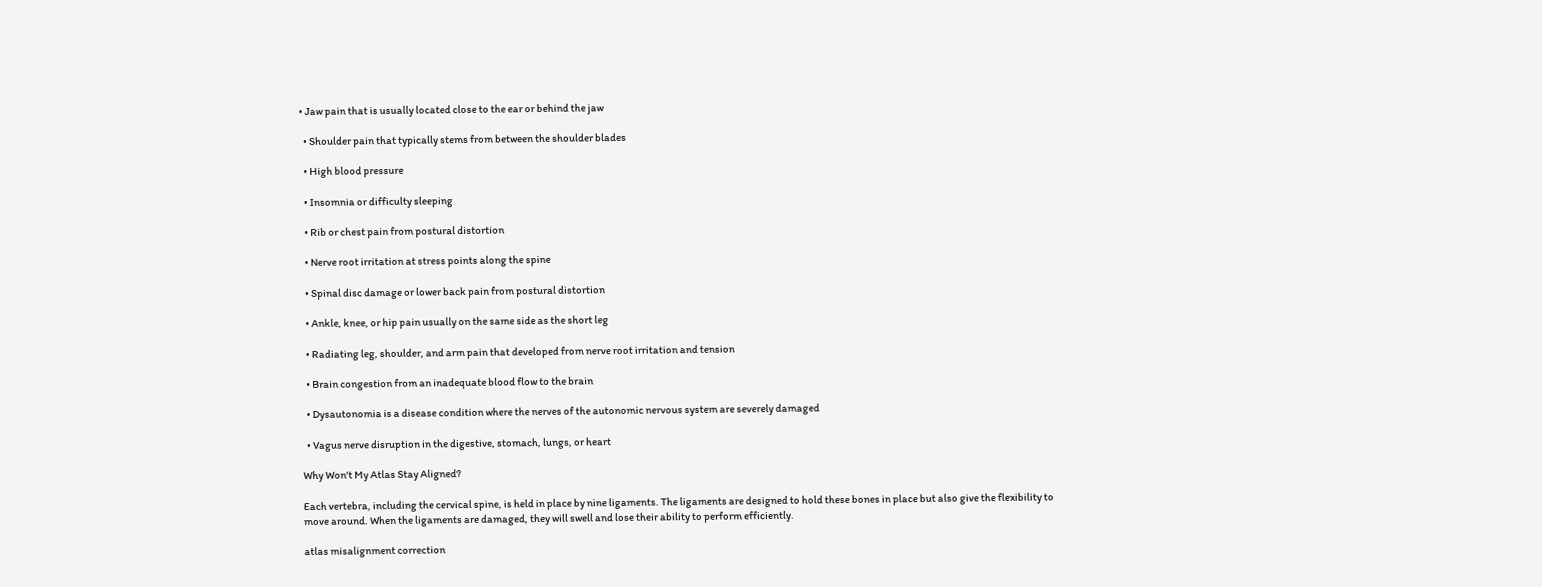• Jaw pain that is usually located close to the ear or behind the jaw

  • Shoulder pain that typically stems from between the shoulder blades

  • High blood pressure

  • Insomnia or difficulty sleeping

  • Rib or chest pain from postural distortion

  • Nerve root irritation at stress points along the spine

  • Spinal disc damage or lower back pain from postural distortion

  • Ankle, knee, or hip pain usually on the same side as the short leg

  • Radiating leg, shoulder, and arm pain that developed from nerve root irritation and tension

  • Brain congestion from an inadequate blood flow to the brain

  • Dysautonomia is a disease condition where the nerves of the autonomic nervous system are severely damaged

  • Vagus nerve disruption in the digestive, stomach, lungs, or heart

Why Won't My Atlas Stay Aligned?

Each vertebra, including the cervical spine, is held in place by nine ligaments. The ligaments are designed to hold these bones in place but also give the flexibility to move around. When the ligaments are damaged, they will swell and lose their ability to perform efficiently.

atlas misalignment correction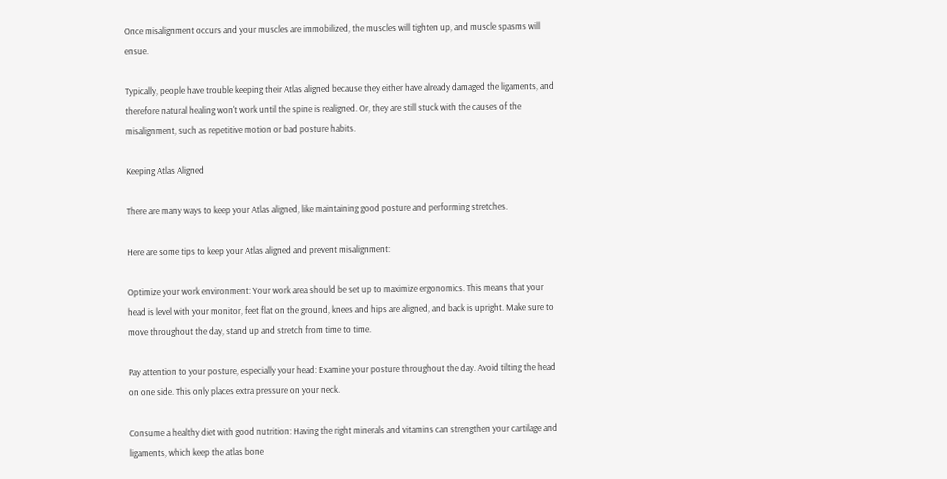Once misalignment occurs and your muscles are immobilized, the muscles will tighten up, and muscle spasms will ensue.

Typically, people have trouble keeping their Atlas aligned because they either have already damaged the ligaments, and therefore natural healing won't work until the spine is realigned. Or, they are still stuck with the causes of the misalignment, such as repetitive motion or bad posture habits.

Keeping Atlas Aligned

There are many ways to keep your Atlas aligned, like maintaining good posture and performing stretches.

Here are some tips to keep your Atlas aligned and prevent misalignment:

Optimize your work environment: Your work area should be set up to maximize ergonomics. This means that your head is level with your monitor, feet flat on the ground, knees and hips are aligned, and back is upright. Make sure to move throughout the day, stand up and stretch from time to time.

Pay attention to your posture, especially your head: Examine your posture throughout the day. Avoid tilting the head on one side. This only places extra pressure on your neck.

Consume a healthy diet with good nutrition: Having the right minerals and vitamins can strengthen your cartilage and ligaments, which keep the atlas bone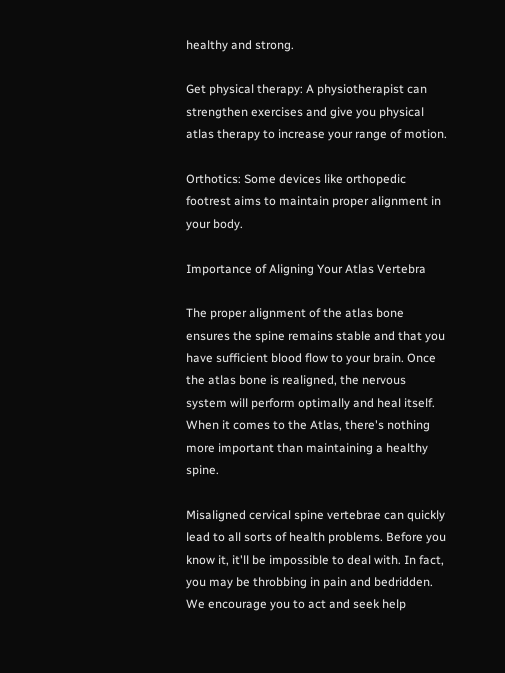healthy and strong.

Get physical therapy: A physiotherapist can strengthen exercises and give you physical atlas therapy to increase your range of motion.

Orthotics: Some devices like orthopedic footrest aims to maintain proper alignment in your body.

Importance of Aligning Your Atlas Vertebra

The proper alignment of the atlas bone ensures the spine remains stable and that you have sufficient blood flow to your brain. Once the atlas bone is realigned, the nervous system will perform optimally and heal itself. When it comes to the Atlas, there's nothing more important than maintaining a healthy spine.

Misaligned cervical spine vertebrae can quickly lead to all sorts of health problems. Before you know it, it'll be impossible to deal with. In fact, you may be throbbing in pain and bedridden. We encourage you to act and seek help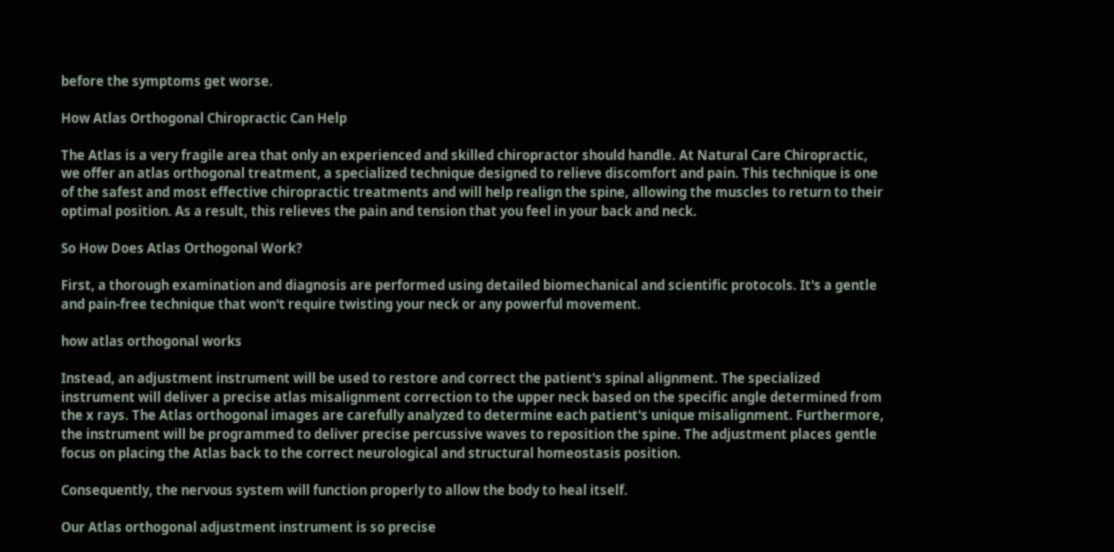before the symptoms get worse.

How Atlas Orthogonal Chiropractic Can Help

The Atlas is a very fragile area that only an experienced and skilled chiropractor should handle. At Natural Care Chiropractic, we offer an atlas orthogonal treatment, a specialized technique designed to relieve discomfort and pain. This technique is one of the safest and most effective chiropractic treatments and will help realign the spine, allowing the muscles to return to their optimal position. As a result, this relieves the pain and tension that you feel in your back and neck.

So How Does Atlas Orthogonal Work?

First, a thorough examination and diagnosis are performed using detailed biomechanical and scientific protocols. It's a gentle and pain-free technique that won't require twisting your neck or any powerful movement.

how atlas orthogonal works

Instead, an adjustment instrument will be used to restore and correct the patient's spinal alignment. The specialized instrument will deliver a precise atlas misalignment correction to the upper neck based on the specific angle determined from the x rays. The Atlas orthogonal images are carefully analyzed to determine each patient's unique misalignment. Furthermore, the instrument will be programmed to deliver precise percussive waves to reposition the spine. The adjustment places gentle focus on placing the Atlas back to the correct neurological and structural homeostasis position.

Consequently, the nervous system will function properly to allow the body to heal itself.

Our Atlas orthogonal adjustment instrument is so precise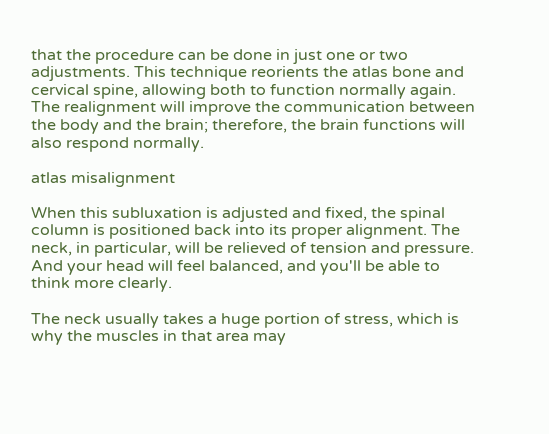that the procedure can be done in just one or two adjustments. This technique reorients the atlas bone and cervical spine, allowing both to function normally again. The realignment will improve the communication between the body and the brain; therefore, the brain functions will also respond normally.

atlas misalignment

When this subluxation is adjusted and fixed, the spinal column is positioned back into its proper alignment. The neck, in particular, will be relieved of tension and pressure. And your head will feel balanced, and you'll be able to think more clearly.

The neck usually takes a huge portion of stress, which is why the muscles in that area may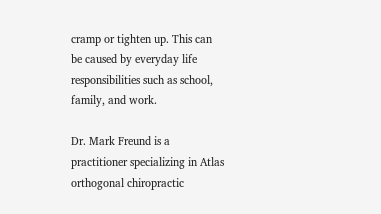cramp or tighten up. This can be caused by everyday life responsibilities such as school, family, and work.

Dr. Mark Freund is a practitioner specializing in Atlas orthogonal chiropractic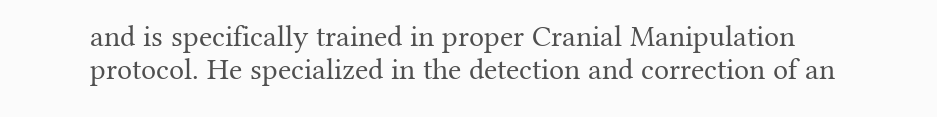and is specifically trained in proper Cranial Manipulation protocol. He specialized in the detection and correction of an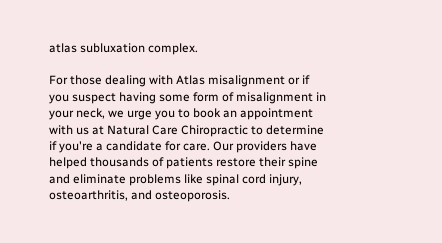atlas subluxation complex.

For those dealing with Atlas misalignment or if you suspect having some form of misalignment in your neck, we urge you to book an appointment with us at Natural Care Chiropractic to determine if you're a candidate for care. Our providers have helped thousands of patients restore their spine and eliminate problems like spinal cord injury, osteoarthritis, and osteoporosis.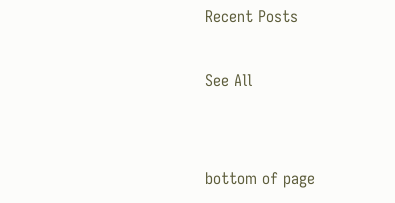Recent Posts

See All


bottom of page